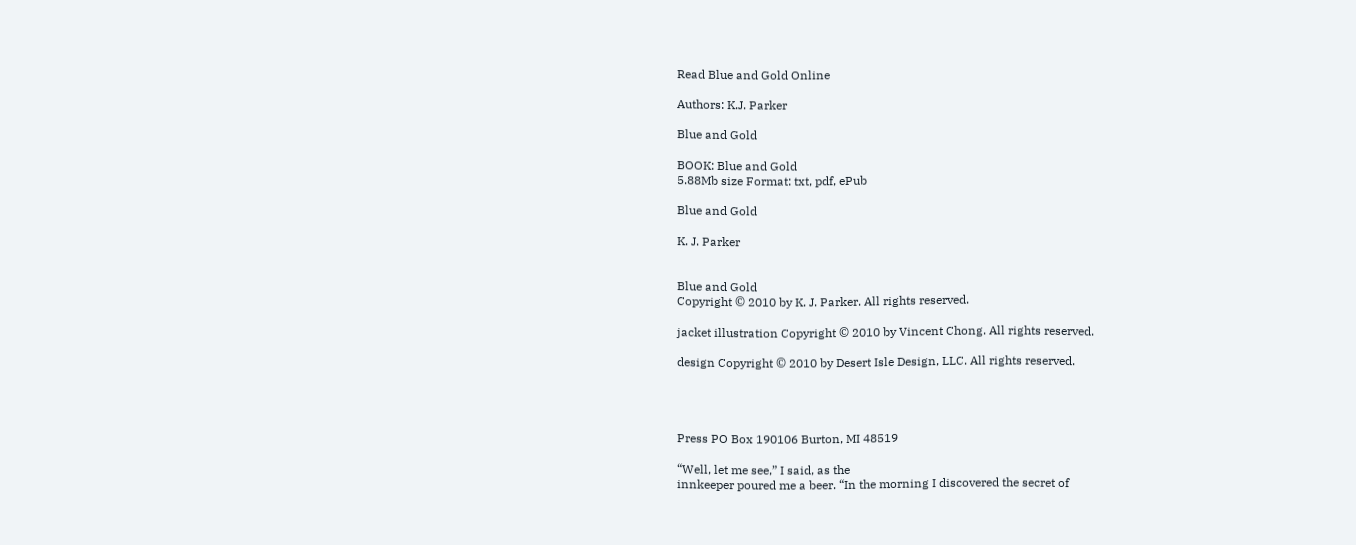Read Blue and Gold Online

Authors: K.J. Parker

Blue and Gold

BOOK: Blue and Gold
5.88Mb size Format: txt, pdf, ePub

Blue and Gold

K. J. Parker


Blue and Gold
Copyright © 2010 by K. J. Parker. All rights reserved.

jacket illustration Copyright © 2010 by Vincent Chong. All rights reserved.

design Copyright © 2010 by Desert Isle Design, LLC. All rights reserved.




Press PO Box 190106 Burton, MI 48519

“Well, let me see,” I said, as the
innkeeper poured me a beer. “In the morning I discovered the secret of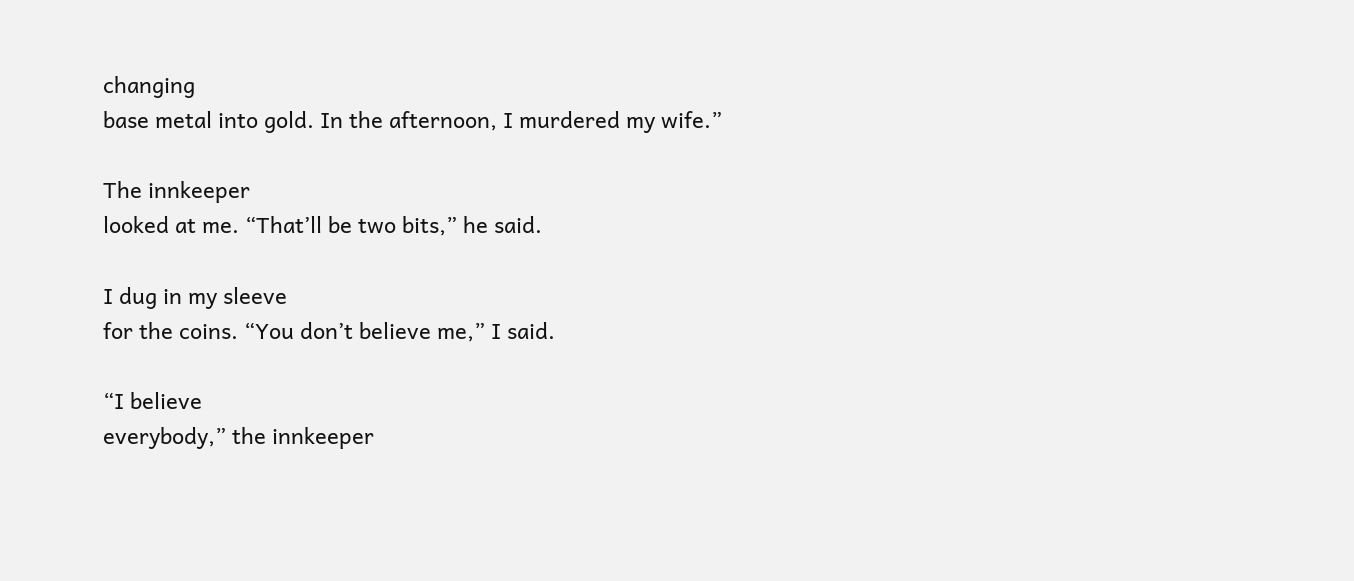changing
base metal into gold. In the afternoon, I murdered my wife.”

The innkeeper
looked at me. “That’ll be two bits,” he said.

I dug in my sleeve
for the coins. “You don’t believe me,” I said.

“I believe
everybody,” the innkeeper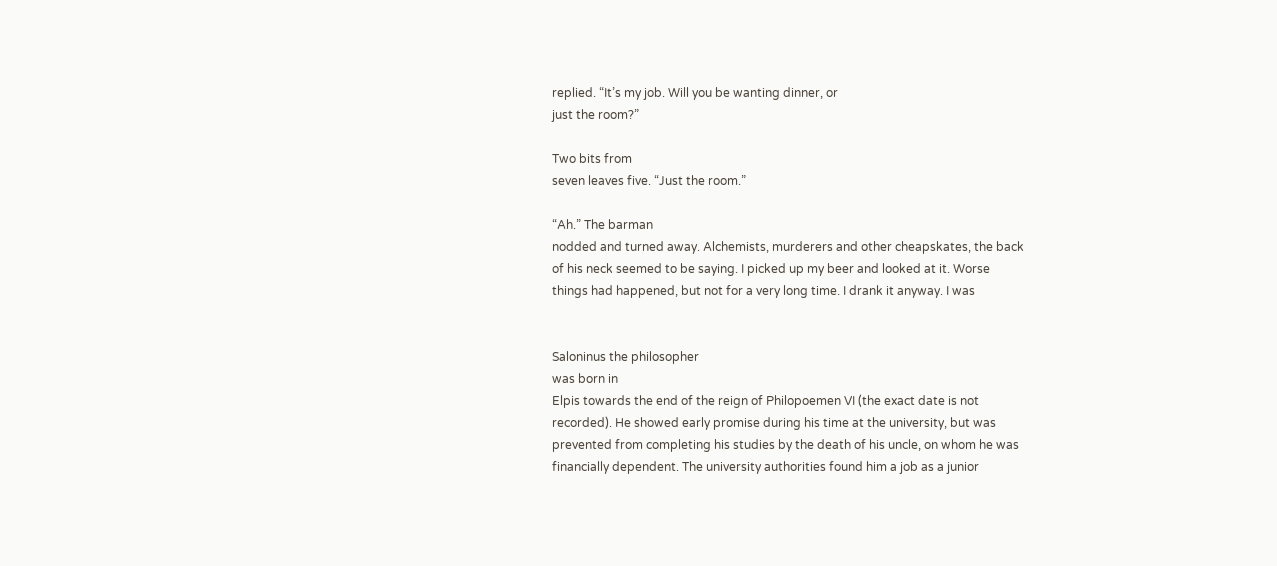replied. “It’s my job. Will you be wanting dinner, or
just the room?”

Two bits from
seven leaves five. “Just the room.”

“Ah.” The barman
nodded and turned away. Alchemists, murderers and other cheapskates, the back
of his neck seemed to be saying. I picked up my beer and looked at it. Worse
things had happened, but not for a very long time. I drank it anyway. I was


Saloninus the philosopher
was born in
Elpis towards the end of the reign of Philopoemen VI (the exact date is not
recorded). He showed early promise during his time at the university, but was
prevented from completing his studies by the death of his uncle, on whom he was
financially dependent. The university authorities found him a job as a junior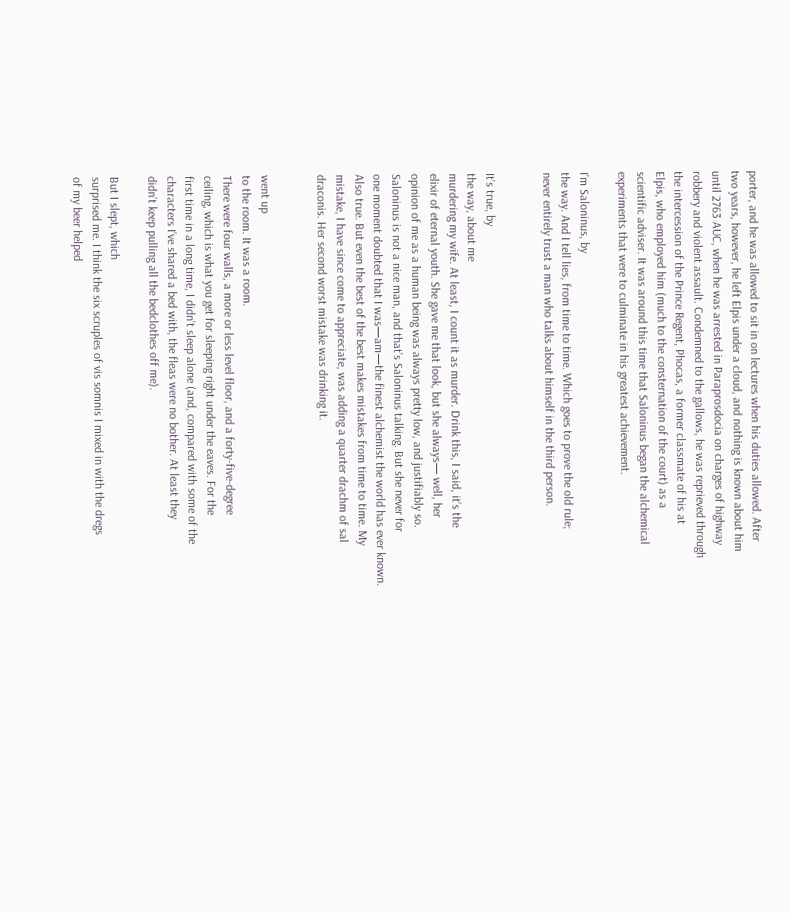porter, and he was allowed to sit in on lectures when his duties allowed. After
two years, however, he left Elpis under a cloud, and nothing is known about him
until 2763 AUC, when he was arrested in Paraprosdocia on charges of highway
robbery and violent assault. Condemned to the gallows, he was reprieved through
the intercession of the Prince Regent, Phocas, a former classmate of his at
Elpis, who employed him (much to the consternation of the court) as a
scientific adviser. It was around this time that Saloninus began the alchemical
experiments that were to culminate in his greatest achievement.

I’m Saloninus, by
the way. And I tell lies, from time to time. Which goes to prove the old rule;
never entirely trust a man who talks about himself in the third person.


It’s true, by
the way, about me
murdering my wife. At least, I count it as murder. Drink this, I said, it’s the
elixir of eternal youth. She gave me that look, but she always— well, her
opinion of me as a human being was always pretty low, and justifiably so.
Saloninus is not a nice man, and that’s Saloninus talking. But she never for
one moment doubted that I was—am—the finest alchemist the world has ever known.
Also true. But even the best of the best makes mistakes from time to time. My
mistake, I have since come to appreciate, was adding a quarter drachm of sal
draconis. Her second worst mistake was drinking it.


went up
to the room. It was a room.
There were four walls, a more or less level floor, and a forty-five-degree
ceiling, which is what you get for sleeping right under the eaves. For the
first time in a long time, I didn’t sleep alone (and, compared with some of the
characters I’ve shared a bed with, the fleas were no bother. At least they
didn’t keep pulling all the bedclothes off me).

But I slept, which
surprised me. I think the six scruples of vis somnis I mixed in with the dregs
of my beer helped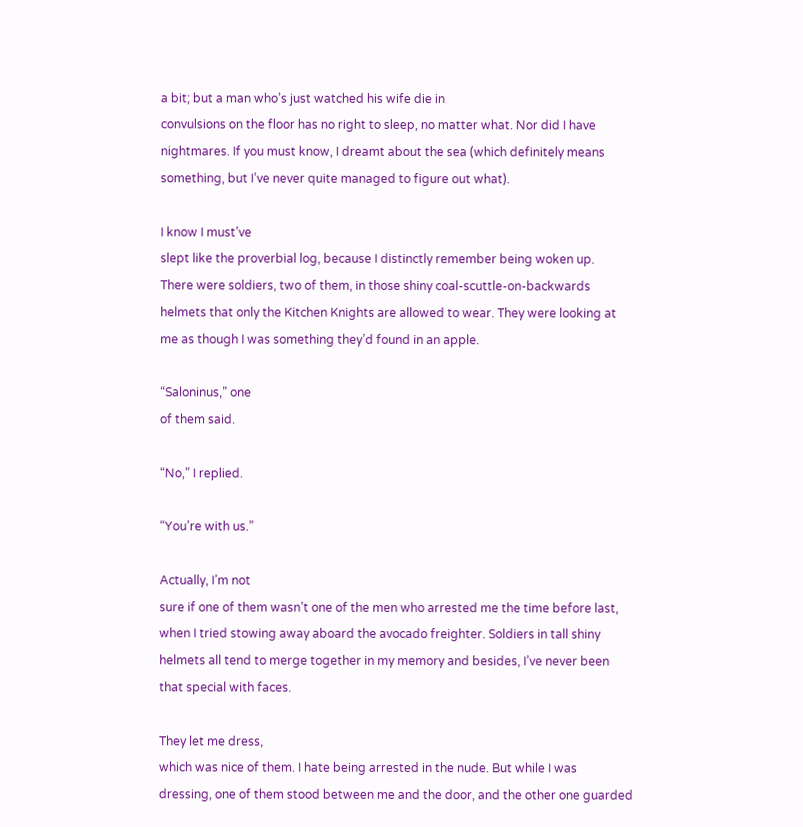a bit; but a man who’s just watched his wife die in
convulsions on the floor has no right to sleep, no matter what. Nor did I have
nightmares. If you must know, I dreamt about the sea (which definitely means
something, but I’ve never quite managed to figure out what).

I know I must’ve
slept like the proverbial log, because I distinctly remember being woken up.
There were soldiers, two of them, in those shiny coal-scuttle-on-backwards
helmets that only the Kitchen Knights are allowed to wear. They were looking at
me as though I was something they’d found in an apple.

“Saloninus,” one
of them said.

“No,” I replied.

“You’re with us.”

Actually, I’m not
sure if one of them wasn’t one of the men who arrested me the time before last,
when I tried stowing away aboard the avocado freighter. Soldiers in tall shiny
helmets all tend to merge together in my memory and besides, I’ve never been
that special with faces.

They let me dress,
which was nice of them. I hate being arrested in the nude. But while I was
dressing, one of them stood between me and the door, and the other one guarded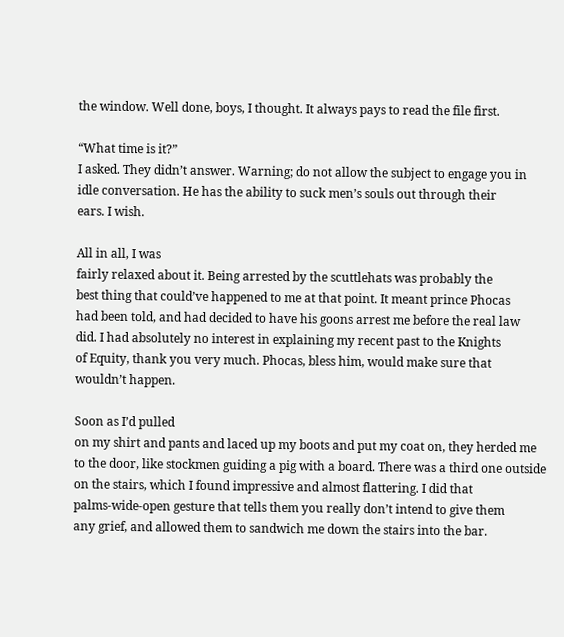the window. Well done, boys, I thought. It always pays to read the file first.

“What time is it?”
I asked. They didn’t answer. Warning; do not allow the subject to engage you in
idle conversation. He has the ability to suck men’s souls out through their
ears. I wish.

All in all, I was
fairly relaxed about it. Being arrested by the scuttlehats was probably the
best thing that could’ve happened to me at that point. It meant prince Phocas
had been told, and had decided to have his goons arrest me before the real law
did. I had absolutely no interest in explaining my recent past to the Knights
of Equity, thank you very much. Phocas, bless him, would make sure that
wouldn’t happen.

Soon as I’d pulled
on my shirt and pants and laced up my boots and put my coat on, they herded me
to the door, like stockmen guiding a pig with a board. There was a third one outside
on the stairs, which I found impressive and almost flattering. I did that
palms-wide-open gesture that tells them you really don’t intend to give them
any grief, and allowed them to sandwich me down the stairs into the bar.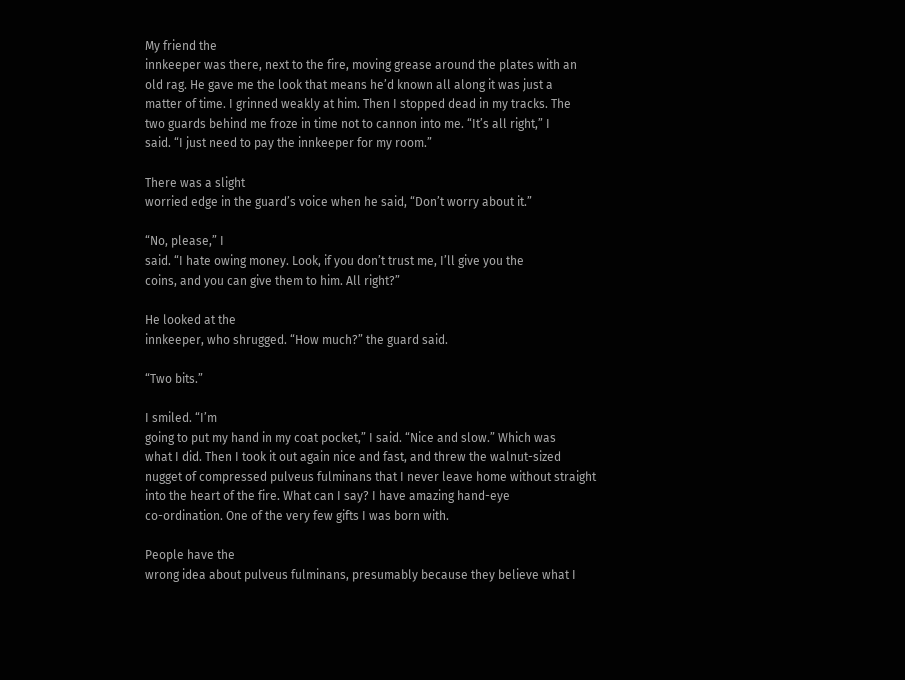My friend the
innkeeper was there, next to the fire, moving grease around the plates with an
old rag. He gave me the look that means he’d known all along it was just a
matter of time. I grinned weakly at him. Then I stopped dead in my tracks. The
two guards behind me froze in time not to cannon into me. “It’s all right,” I
said. “I just need to pay the innkeeper for my room.”

There was a slight
worried edge in the guard’s voice when he said, “Don’t worry about it.”

“No, please,” I
said. “I hate owing money. Look, if you don’t trust me, I’ll give you the
coins, and you can give them to him. All right?”

He looked at the
innkeeper, who shrugged. “How much?” the guard said.

“Two bits.”

I smiled. “I’m
going to put my hand in my coat pocket,” I said. “Nice and slow.” Which was
what I did. Then I took it out again nice and fast, and threw the walnut-sized
nugget of compressed pulveus fulminans that I never leave home without straight
into the heart of the fire. What can I say? I have amazing hand-eye
co-ordination. One of the very few gifts I was born with.

People have the
wrong idea about pulveus fulminans, presumably because they believe what I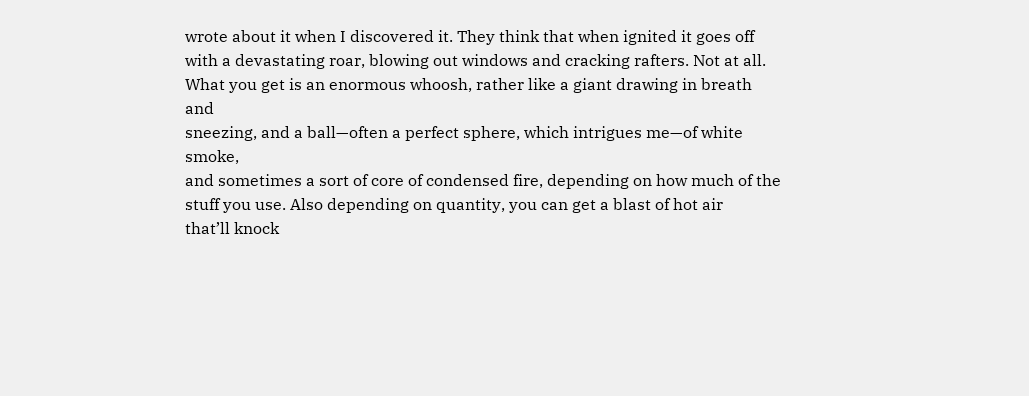wrote about it when I discovered it. They think that when ignited it goes off
with a devastating roar, blowing out windows and cracking rafters. Not at all.
What you get is an enormous whoosh, rather like a giant drawing in breath and
sneezing, and a ball—often a perfect sphere, which intrigues me—of white smoke,
and sometimes a sort of core of condensed fire, depending on how much of the
stuff you use. Also depending on quantity, you can get a blast of hot air
that’ll knock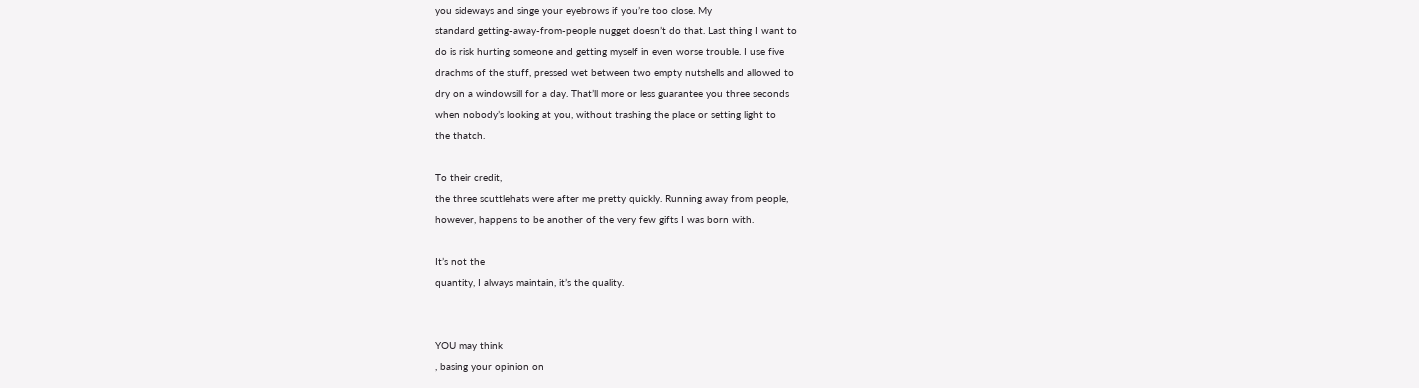you sideways and singe your eyebrows if you’re too close. My
standard getting-away-from-people nugget doesn’t do that. Last thing I want to
do is risk hurting someone and getting myself in even worse trouble. I use five
drachms of the stuff, pressed wet between two empty nutshells and allowed to
dry on a windowsill for a day. That’ll more or less guarantee you three seconds
when nobody’s looking at you, without trashing the place or setting light to
the thatch.

To their credit,
the three scuttlehats were after me pretty quickly. Running away from people,
however, happens to be another of the very few gifts I was born with.

It’s not the
quantity, I always maintain, it’s the quality.


YOU may think
, basing your opinion on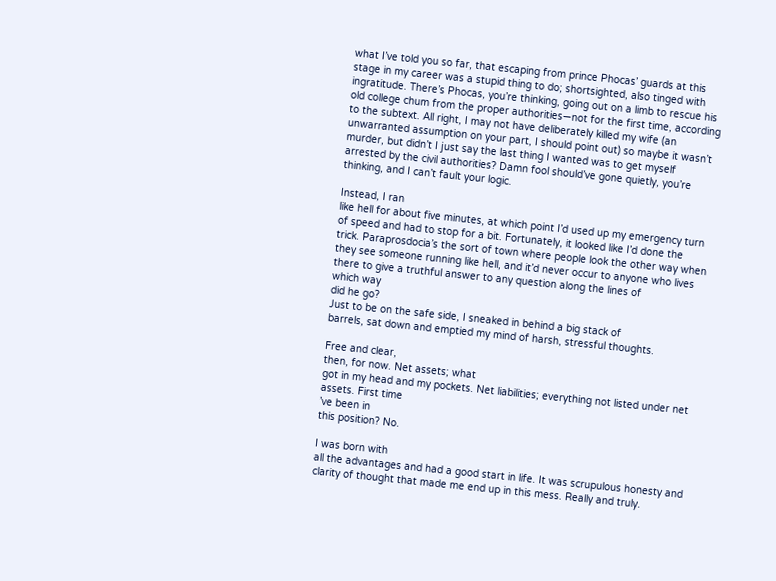what I’ve told you so far, that escaping from prince Phocas’ guards at this
stage in my career was a stupid thing to do; shortsighted, also tinged with
ingratitude. There’s Phocas, you’re thinking, going out on a limb to rescue his
old college chum from the proper authorities—not for the first time, according
to the subtext. All right, I may not have deliberately killed my wife (an
unwarranted assumption on your part, I should point out) so maybe it wasn’t
murder, but didn’t I just say the last thing I wanted was to get myself
arrested by the civil authorities? Damn fool should’ve gone quietly, you’re
thinking, and I can’t fault your logic.

Instead, I ran
like hell for about five minutes, at which point I’d used up my emergency turn
of speed and had to stop for a bit. Fortunately, it looked like I’d done the
trick. Paraprosdocia’s the sort of town where people look the other way when
they see someone running like hell, and it’d never occur to anyone who lives
there to give a truthful answer to any question along the lines of
which way
did he go?
Just to be on the safe side, I sneaked in behind a big stack of
barrels, sat down and emptied my mind of harsh, stressful thoughts.

Free and clear,
then, for now. Net assets; what
got in my head and my pockets. Net liabilities; everything not listed under net
assets. First time
’ve been in
this position? No.

I was born with
all the advantages and had a good start in life. It was scrupulous honesty and
clarity of thought that made me end up in this mess. Really and truly.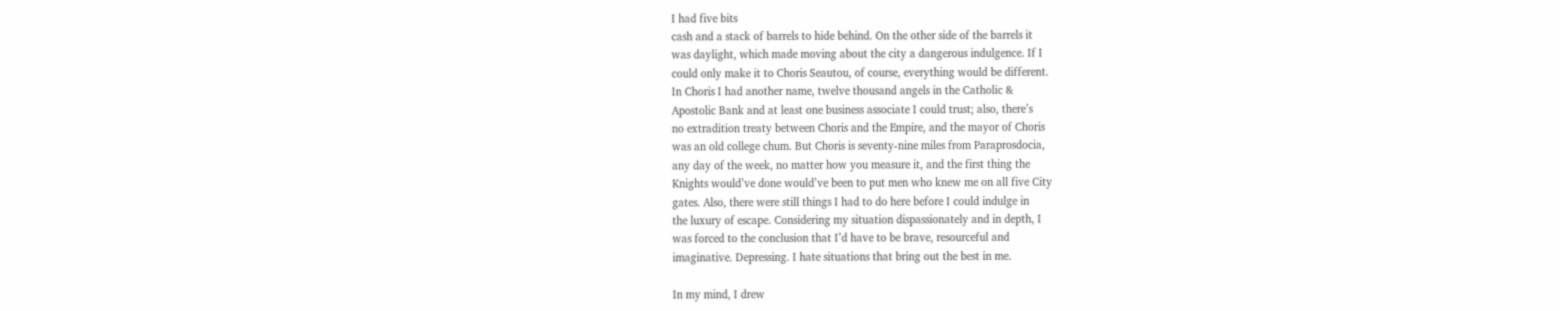I had five bits
cash and a stack of barrels to hide behind. On the other side of the barrels it
was daylight, which made moving about the city a dangerous indulgence. If I
could only make it to Choris Seautou, of course, everything would be different.
In Choris I had another name, twelve thousand angels in the Catholic &
Apostolic Bank and at least one business associate I could trust; also, there’s
no extradition treaty between Choris and the Empire, and the mayor of Choris
was an old college chum. But Choris is seventy-nine miles from Paraprosdocia,
any day of the week, no matter how you measure it, and the first thing the
Knights would’ve done would’ve been to put men who knew me on all five City
gates. Also, there were still things I had to do here before I could indulge in
the luxury of escape. Considering my situation dispassionately and in depth, I
was forced to the conclusion that I’d have to be brave, resourceful and
imaginative. Depressing. I hate situations that bring out the best in me.

In my mind, I drew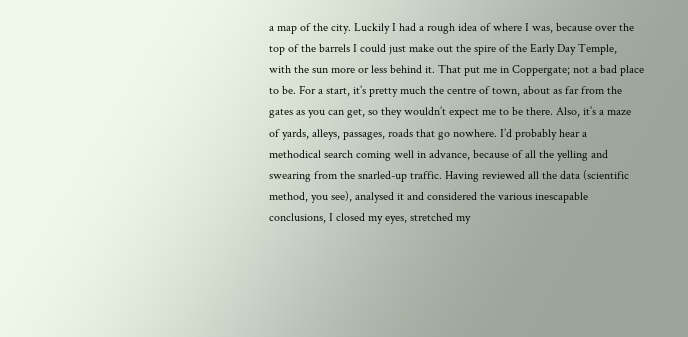a map of the city. Luckily I had a rough idea of where I was, because over the
top of the barrels I could just make out the spire of the Early Day Temple,
with the sun more or less behind it. That put me in Coppergate; not a bad place
to be. For a start, it’s pretty much the centre of town, about as far from the
gates as you can get, so they wouldn’t expect me to be there. Also, it’s a maze
of yards, alleys, passages, roads that go nowhere. I’d probably hear a
methodical search coming well in advance, because of all the yelling and
swearing from the snarled-up traffic. Having reviewed all the data (scientific
method, you see), analysed it and considered the various inescapable
conclusions, I closed my eyes, stretched my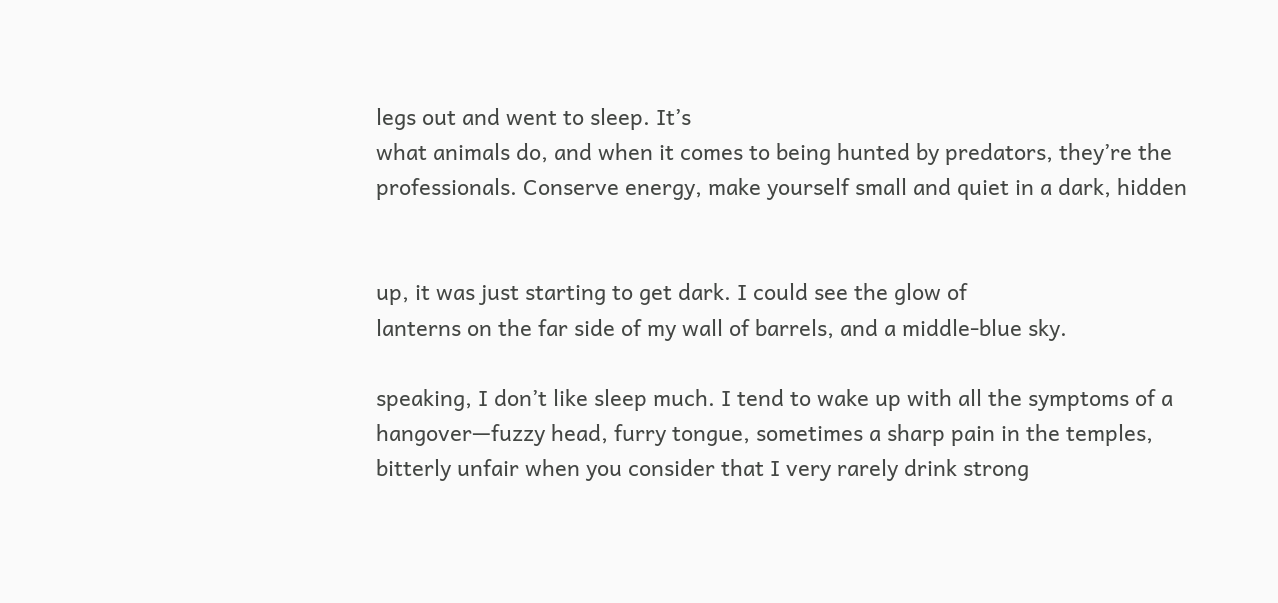legs out and went to sleep. It’s
what animals do, and when it comes to being hunted by predators, they’re the
professionals. Conserve energy, make yourself small and quiet in a dark, hidden


up, it was just starting to get dark. I could see the glow of
lanterns on the far side of my wall of barrels, and a middle-blue sky.

speaking, I don’t like sleep much. I tend to wake up with all the symptoms of a
hangover—fuzzy head, furry tongue, sometimes a sharp pain in the temples,
bitterly unfair when you consider that I very rarely drink strong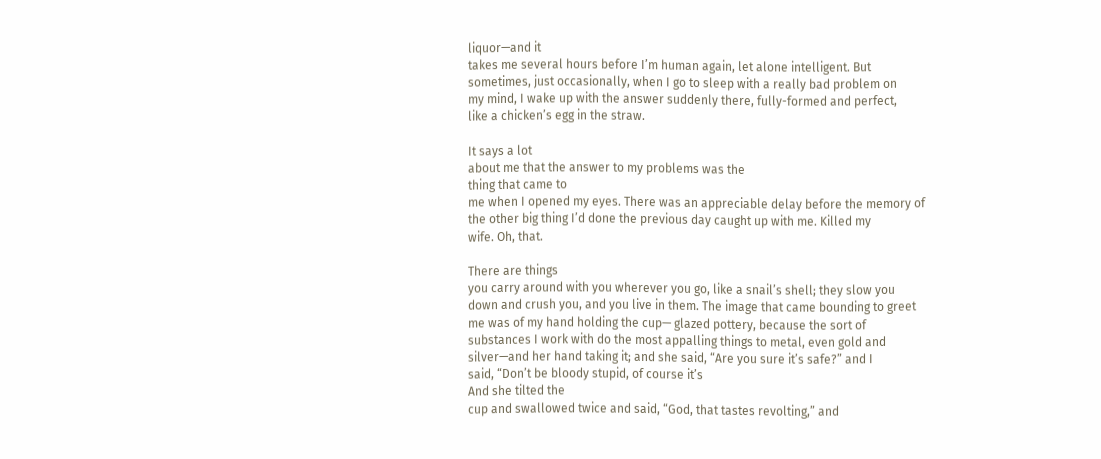liquor—and it
takes me several hours before I’m human again, let alone intelligent. But
sometimes, just occasionally, when I go to sleep with a really bad problem on
my mind, I wake up with the answer suddenly there, fully-formed and perfect,
like a chicken’s egg in the straw.

It says a lot
about me that the answer to my problems was the
thing that came to
me when I opened my eyes. There was an appreciable delay before the memory of
the other big thing I’d done the previous day caught up with me. Killed my
wife. Oh, that.

There are things
you carry around with you wherever you go, like a snail’s shell; they slow you
down and crush you, and you live in them. The image that came bounding to greet
me was of my hand holding the cup— glazed pottery, because the sort of
substances I work with do the most appalling things to metal, even gold and
silver—and her hand taking it; and she said, “Are you sure it’s safe?” and I
said, “Don’t be bloody stupid, of course it’s
And she tilted the
cup and swallowed twice and said, “God, that tastes revolting,” and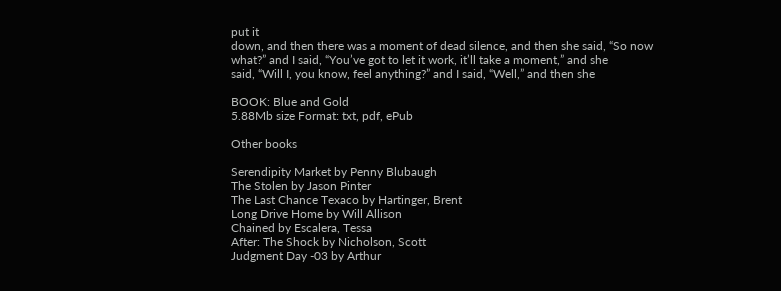put it
down, and then there was a moment of dead silence, and then she said, “So now
what?” and I said, “You’ve got to let it work, it’ll take a moment,” and she
said, “Will I, you know, feel anything?” and I said, “Well,” and then she

BOOK: Blue and Gold
5.88Mb size Format: txt, pdf, ePub

Other books

Serendipity Market by Penny Blubaugh
The Stolen by Jason Pinter
The Last Chance Texaco by Hartinger, Brent
Long Drive Home by Will Allison
Chained by Escalera, Tessa
After: The Shock by Nicholson, Scott
Judgment Day -03 by Arthur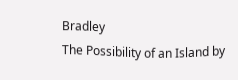Bradley
The Possibility of an Island by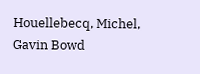Houellebecq, Michel, Gavin Bowd